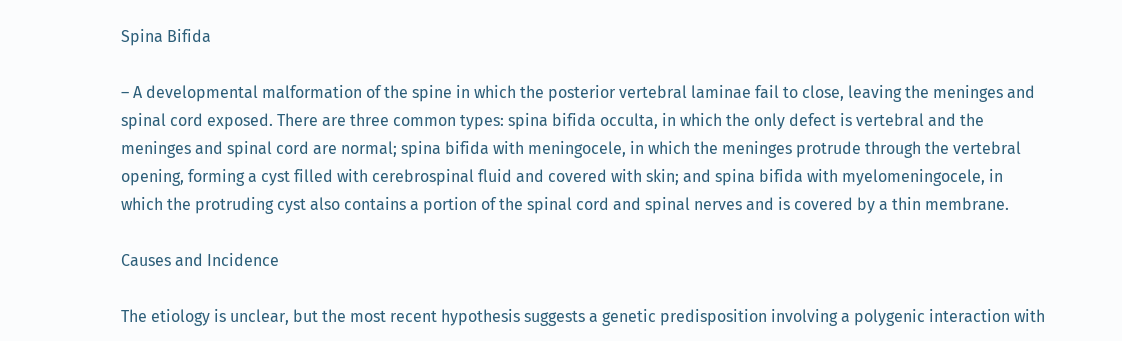Spina Bifida

– A developmental malformation of the spine in which the posterior vertebral laminae fail to close, leaving the meninges and spinal cord exposed. There are three common types: spina bifida occulta, in which the only defect is vertebral and the meninges and spinal cord are normal; spina bifida with meningocele, in which the meninges protrude through the vertebral opening, forming a cyst filled with cerebrospinal fluid and covered with skin; and spina bifida with myelomeningocele, in which the protruding cyst also contains a portion of the spinal cord and spinal nerves and is covered by a thin membrane.

Causes and Incidence

The etiology is unclear, but the most recent hypothesis suggests a genetic predisposition involving a polygenic interaction with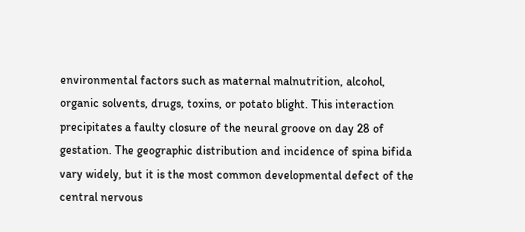environmental factors such as maternal malnutrition, alcohol, organic solvents, drugs, toxins, or potato blight. This interaction precipitates a faulty closure of the neural groove on day 28 of gestation. The geographic distribution and incidence of spina bifida vary widely, but it is the most common developmental defect of the central nervous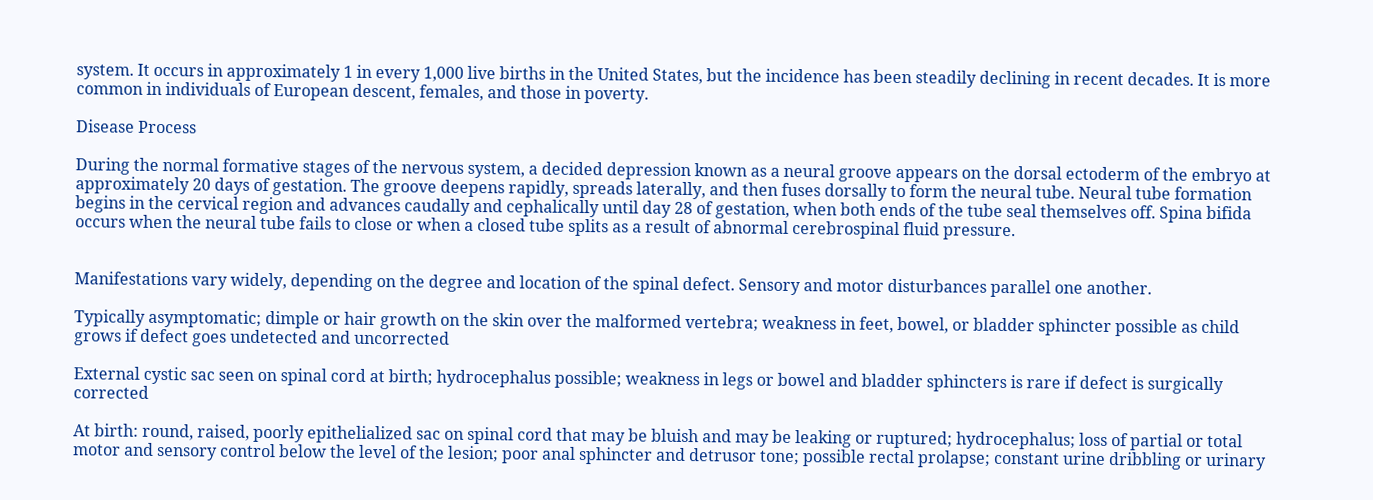system. It occurs in approximately 1 in every 1,000 live births in the United States, but the incidence has been steadily declining in recent decades. It is more common in individuals of European descent, females, and those in poverty.

Disease Process

During the normal formative stages of the nervous system, a decided depression known as a neural groove appears on the dorsal ectoderm of the embryo at approximately 20 days of gestation. The groove deepens rapidly, spreads laterally, and then fuses dorsally to form the neural tube. Neural tube formation begins in the cervical region and advances caudally and cephalically until day 28 of gestation, when both ends of the tube seal themselves off. Spina bifida occurs when the neural tube fails to close or when a closed tube splits as a result of abnormal cerebrospinal fluid pressure.


Manifestations vary widely, depending on the degree and location of the spinal defect. Sensory and motor disturbances parallel one another.

Typically asymptomatic; dimple or hair growth on the skin over the malformed vertebra; weakness in feet, bowel, or bladder sphincter possible as child grows if defect goes undetected and uncorrected

External cystic sac seen on spinal cord at birth; hydrocephalus possible; weakness in legs or bowel and bladder sphincters is rare if defect is surgically corrected

At birth: round, raised, poorly epithelialized sac on spinal cord that may be bluish and may be leaking or ruptured; hydrocephalus; loss of partial or total motor and sensory control below the level of the lesion; poor anal sphincter and detrusor tone; possible rectal prolapse; constant urine dribbling or urinary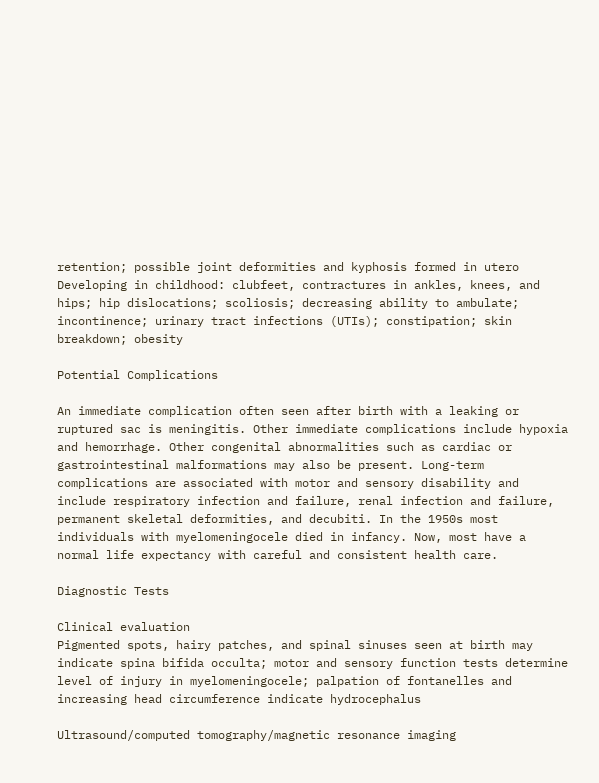retention; possible joint deformities and kyphosis formed in utero Developing in childhood: clubfeet, contractures in ankles, knees, and hips; hip dislocations; scoliosis; decreasing ability to ambulate; incontinence; urinary tract infections (UTIs); constipation; skin breakdown; obesity

Potential Complications

An immediate complication often seen after birth with a leaking or ruptured sac is meningitis. Other immediate complications include hypoxia and hemorrhage. Other congenital abnormalities such as cardiac or gastrointestinal malformations may also be present. Long-term complications are associated with motor and sensory disability and include respiratory infection and failure, renal infection and failure, permanent skeletal deformities, and decubiti. In the 1950s most individuals with myelomeningocele died in infancy. Now, most have a normal life expectancy with careful and consistent health care.

Diagnostic Tests

Clinical evaluation
Pigmented spots, hairy patches, and spinal sinuses seen at birth may indicate spina bifida occulta; motor and sensory function tests determine level of injury in myelomeningocele; palpation of fontanelles and increasing head circumference indicate hydrocephalus

Ultrasound/computed tomography/magnetic resonance imaging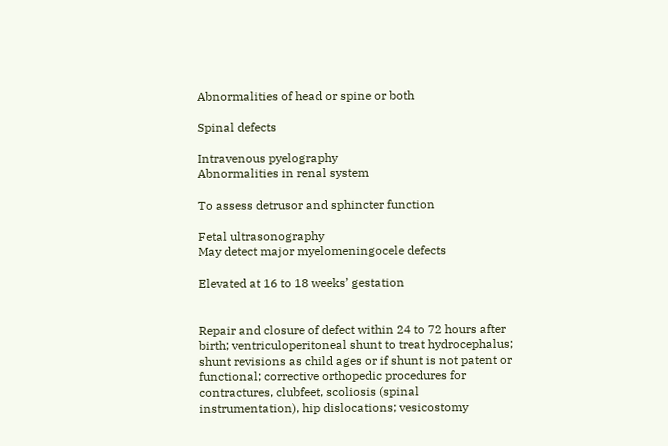Abnormalities of head or spine or both

Spinal defects

Intravenous pyelography
Abnormalities in renal system

To assess detrusor and sphincter function

Fetal ultrasonography
May detect major myelomeningocele defects

Elevated at 16 to 18 weeks’ gestation


Repair and closure of defect within 24 to 72 hours after birth; ventriculoperitoneal shunt to treat hydrocephalus; shunt revisions as child ages or if shunt is not patent or functional; corrective orthopedic procedures for contractures, clubfeet, scoliosis (spinal instrumentation), hip dislocations; vesicostomy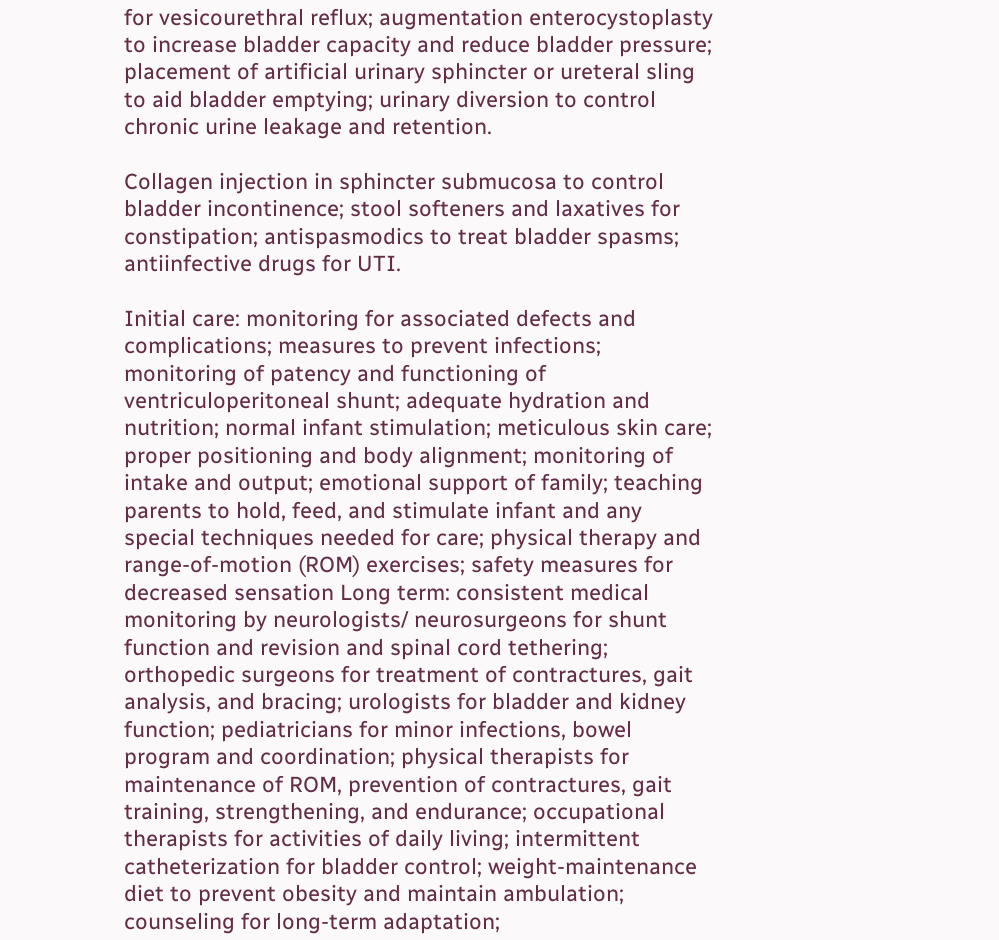for vesicourethral reflux; augmentation enterocystoplasty to increase bladder capacity and reduce bladder pressure; placement of artificial urinary sphincter or ureteral sling to aid bladder emptying; urinary diversion to control chronic urine leakage and retention.

Collagen injection in sphincter submucosa to control bladder incontinence; stool softeners and laxatives for constipation; antispasmodics to treat bladder spasms; antiinfective drugs for UTI.

Initial care: monitoring for associated defects and complications; measures to prevent infections; monitoring of patency and functioning of ventriculoperitoneal shunt; adequate hydration and nutrition; normal infant stimulation; meticulous skin care; proper positioning and body alignment; monitoring of intake and output; emotional support of family; teaching parents to hold, feed, and stimulate infant and any special techniques needed for care; physical therapy and range-of-motion (ROM) exercises; safety measures for decreased sensation Long term: consistent medical monitoring by neurologists/ neurosurgeons for shunt function and revision and spinal cord tethering; orthopedic surgeons for treatment of contractures, gait analysis, and bracing; urologists for bladder and kidney function; pediatricians for minor infections, bowel program and coordination; physical therapists for maintenance of ROM, prevention of contractures, gait training, strengthening, and endurance; occupational therapists for activities of daily living; intermittent catheterization for bladder control; weight-maintenance diet to prevent obesity and maintain ambulation; counseling for long-term adaptation;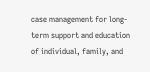case management for long-term support and education of individual, family, and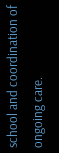school and coordination of ongoing care.